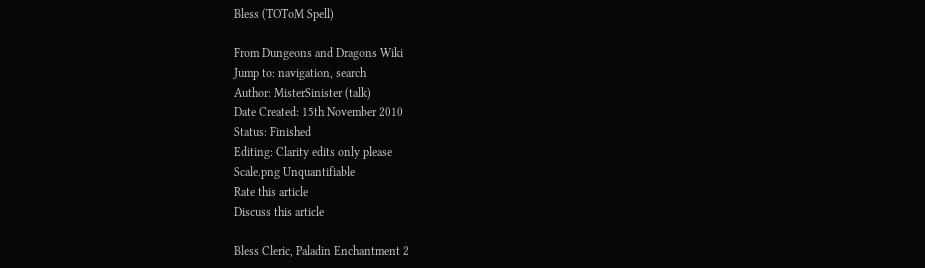Bless (TOToM Spell)

From Dungeons and Dragons Wiki
Jump to: navigation, search
Author: MisterSinister (talk)
Date Created: 15th November 2010
Status: Finished
Editing: Clarity edits only please
Scale.png Unquantifiable
Rate this article
Discuss this article

Bless Cleric, Paladin Enchantment 2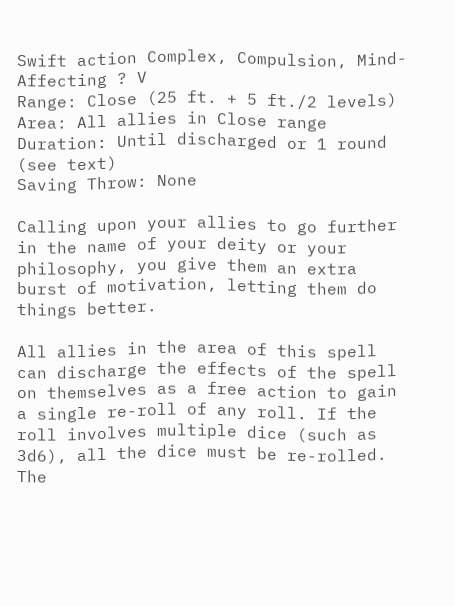Swift action Complex, Compulsion, Mind-Affecting ? V
Range: Close (25 ft. + 5 ft./2 levels)
Area: All allies in Close range
Duration: Until discharged or 1 round (see text)
Saving Throw: None

Calling upon your allies to go further in the name of your deity or your philosophy, you give them an extra burst of motivation, letting them do things better.

All allies in the area of this spell can discharge the effects of the spell on themselves as a free action to gain a single re-roll of any roll. If the roll involves multiple dice (such as 3d6), all the dice must be re-rolled. The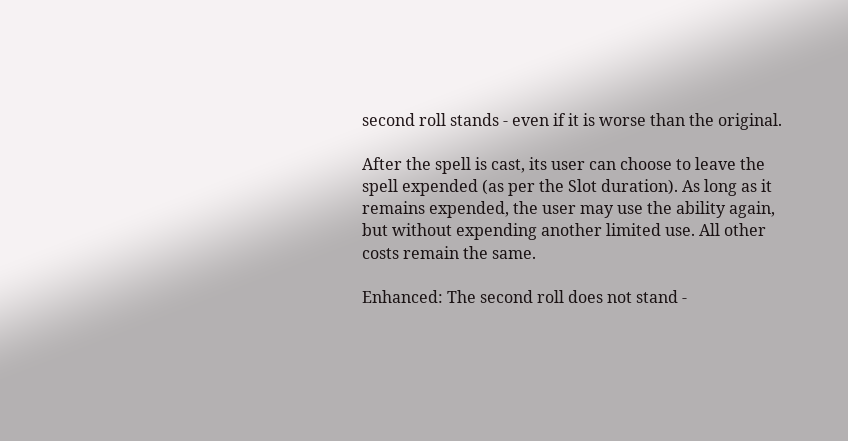second roll stands - even if it is worse than the original.

After the spell is cast, its user can choose to leave the spell expended (as per the Slot duration). As long as it remains expended, the user may use the ability again, but without expending another limited use. All other costs remain the same.

Enhanced: The second roll does not stand -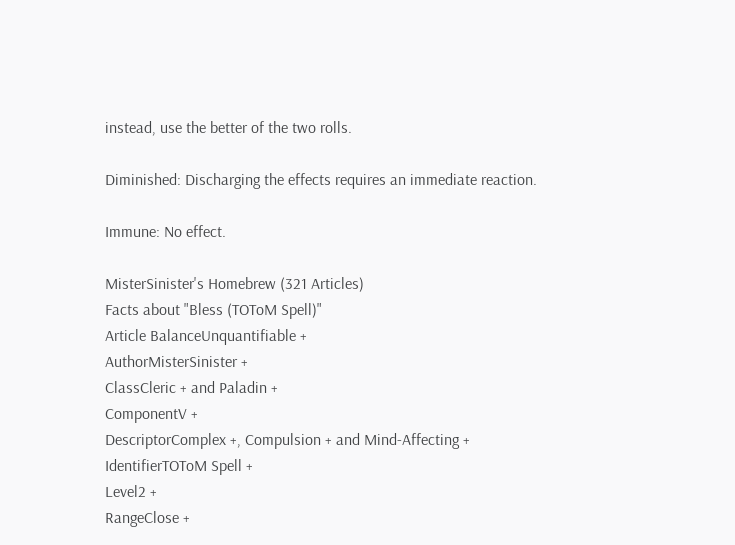instead, use the better of the two rolls.

Diminished: Discharging the effects requires an immediate reaction.

Immune: No effect.

MisterSinister's Homebrew (321 Articles)
Facts about "Bless (TOToM Spell)"
Article BalanceUnquantifiable +
AuthorMisterSinister +
ClassCleric + and Paladin +
ComponentV +
DescriptorComplex +, Compulsion + and Mind-Affecting +
IdentifierTOToM Spell +
Level2 +
RangeClose +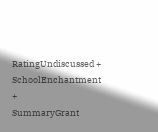RatingUndiscussed +
SchoolEnchantment +
SummaryGrant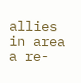allies in area a re-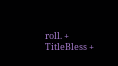roll. +
TitleBless +